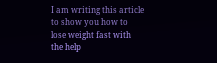I am writing this article to show you how to lose weight fast with the help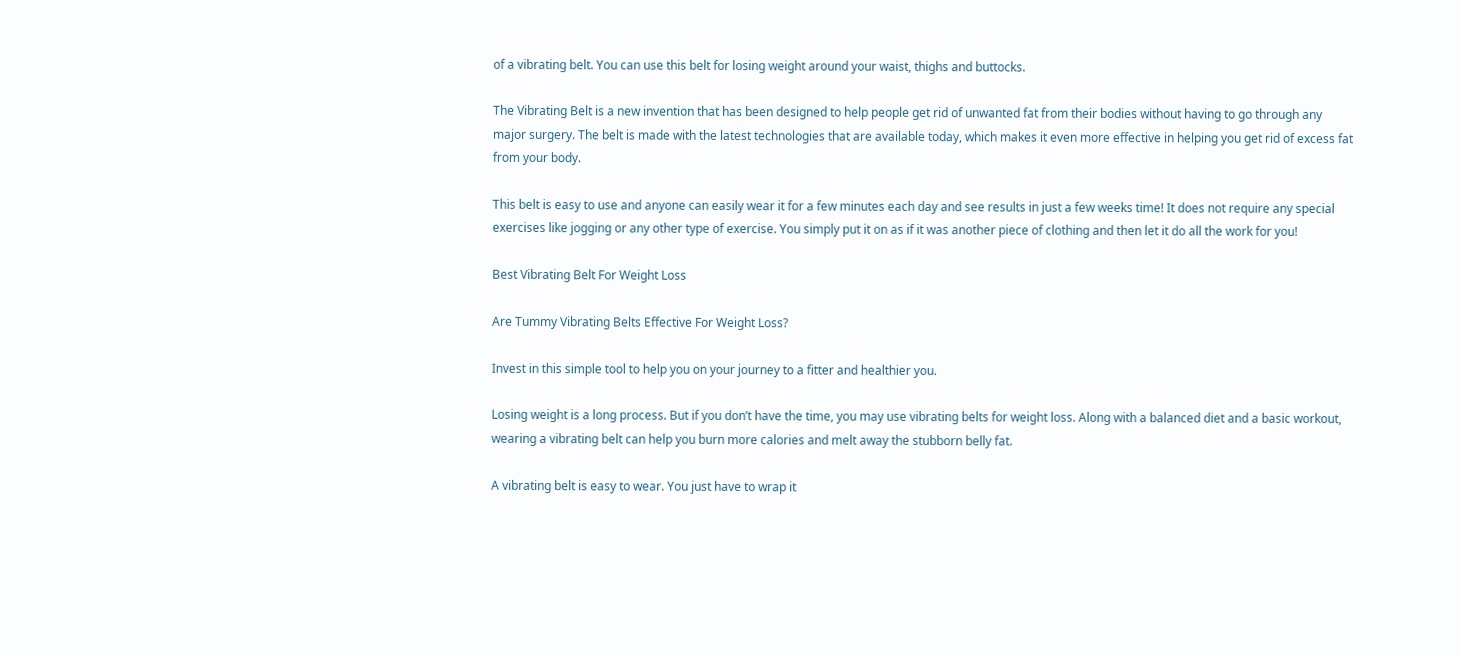of a vibrating belt. You can use this belt for losing weight around your waist, thighs and buttocks.

The Vibrating Belt is a new invention that has been designed to help people get rid of unwanted fat from their bodies without having to go through any major surgery. The belt is made with the latest technologies that are available today, which makes it even more effective in helping you get rid of excess fat from your body.

This belt is easy to use and anyone can easily wear it for a few minutes each day and see results in just a few weeks time! It does not require any special exercises like jogging or any other type of exercise. You simply put it on as if it was another piece of clothing and then let it do all the work for you!

Best Vibrating Belt For Weight Loss

Are Tummy Vibrating Belts Effective For Weight Loss?

Invest in this simple tool to help you on your journey to a fitter and healthier you.

Losing weight is a long process. But if you don’t have the time, you may use vibrating belts for weight loss. Along with a balanced diet and a basic workout, wearing a vibrating belt can help you burn more calories and melt away the stubborn belly fat.

A vibrating belt is easy to wear. You just have to wrap it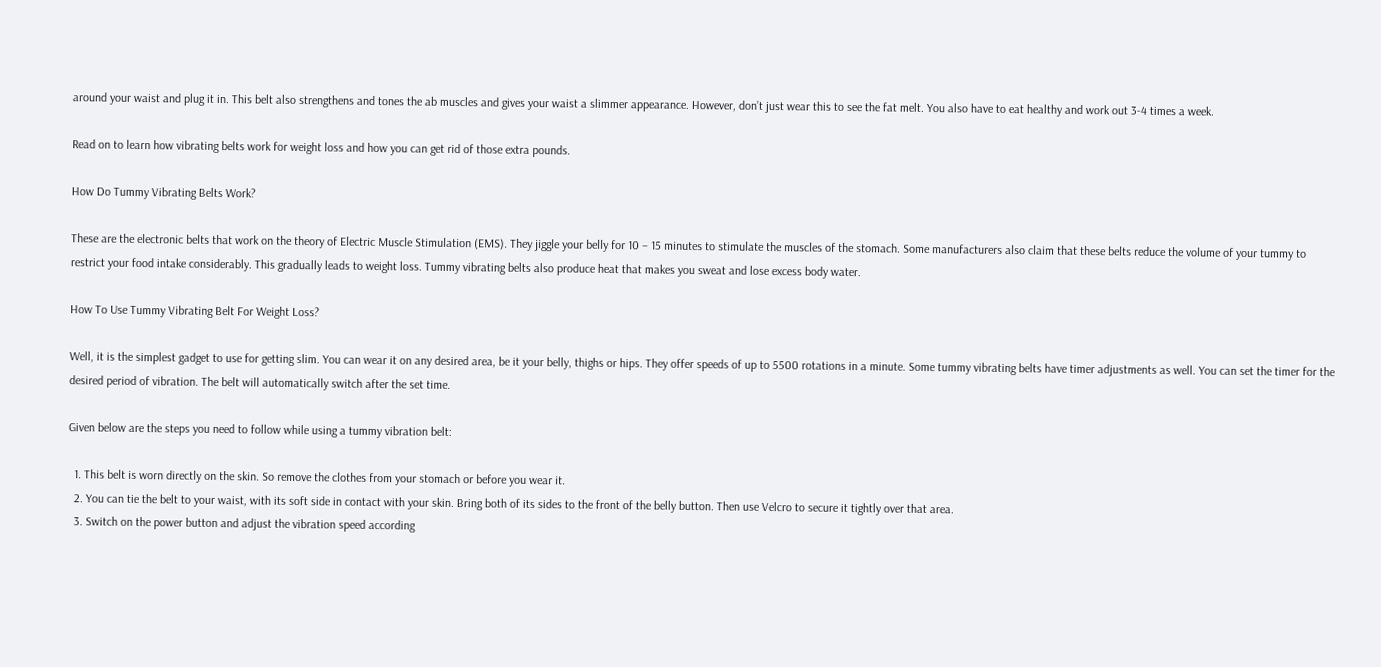around your waist and plug it in. This belt also strengthens and tones the ab muscles and gives your waist a slimmer appearance. However, don’t just wear this to see the fat melt. You also have to eat healthy and work out 3-4 times a week.

Read on to learn how vibrating belts work for weight loss and how you can get rid of those extra pounds.

How Do Tummy Vibrating Belts Work?

These are the electronic belts that work on the theory of Electric Muscle Stimulation (EMS). They jiggle your belly for 10 – 15 minutes to stimulate the muscles of the stomach. Some manufacturers also claim that these belts reduce the volume of your tummy to restrict your food intake considerably. This gradually leads to weight loss. Tummy vibrating belts also produce heat that makes you sweat and lose excess body water.

How To Use Tummy Vibrating Belt For Weight Loss?

Well, it is the simplest gadget to use for getting slim. You can wear it on any desired area, be it your belly, thighs or hips. They offer speeds of up to 5500 rotations in a minute. Some tummy vibrating belts have timer adjustments as well. You can set the timer for the desired period of vibration. The belt will automatically switch after the set time.

Given below are the steps you need to follow while using a tummy vibration belt:

  1. This belt is worn directly on the skin. So remove the clothes from your stomach or before you wear it.
  2. You can tie the belt to your waist, with its soft side in contact with your skin. Bring both of its sides to the front of the belly button. Then use Velcro to secure it tightly over that area.
  3. Switch on the power button and adjust the vibration speed according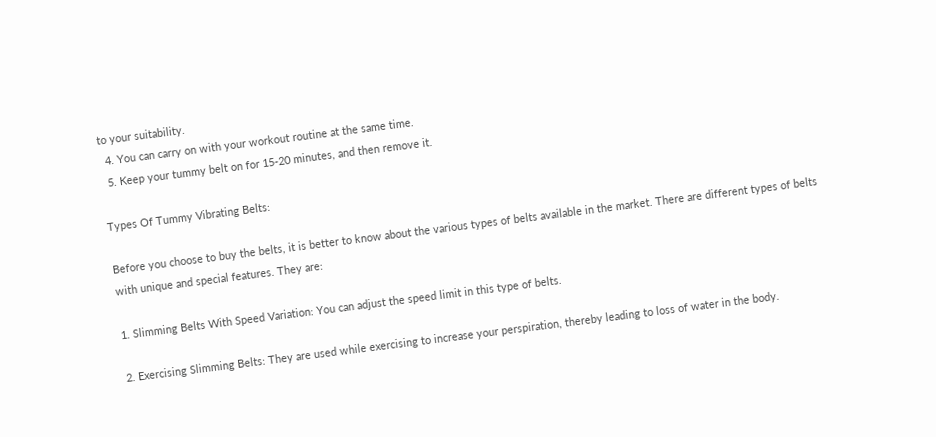to your suitability.
  4. You can carry on with your workout routine at the same time.
  5. Keep your tummy belt on for 15-20 minutes, and then remove it.

Types Of Tummy Vibrating Belts:

Before you choose to buy the belts, it is better to know about the various types of belts available in the market. There are different types of belts with unique and special features. They are:

1. Slimming Belts With Speed Variation: You can adjust the speed limit in this type of belts.

2. Exercising Slimming Belts: They are used while exercising to increase your perspiration, thereby leading to loss of water in the body.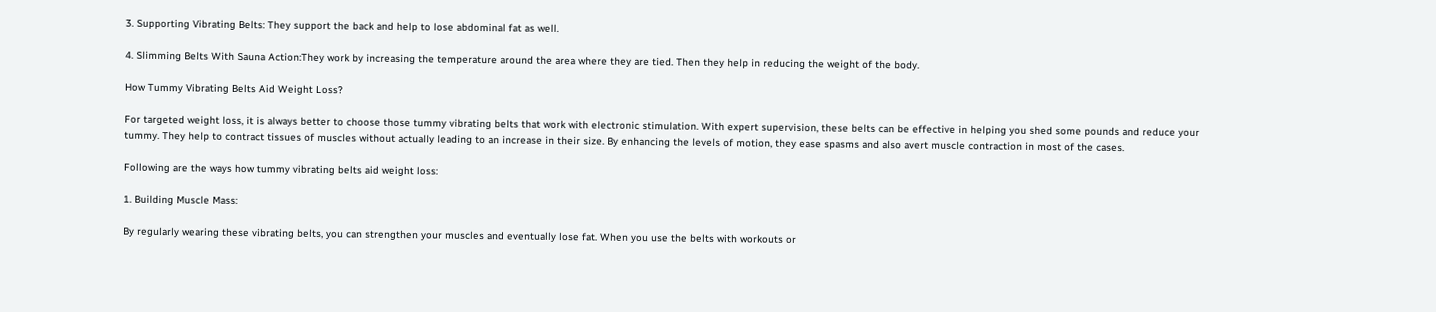3. Supporting Vibrating Belts: They support the back and help to lose abdominal fat as well.

4. Slimming Belts With Sauna Action:They work by increasing the temperature around the area where they are tied. Then they help in reducing the weight of the body.

How Tummy Vibrating Belts Aid Weight Loss?

For targeted weight loss, it is always better to choose those tummy vibrating belts that work with electronic stimulation. With expert supervision, these belts can be effective in helping you shed some pounds and reduce your tummy. They help to contract tissues of muscles without actually leading to an increase in their size. By enhancing the levels of motion, they ease spasms and also avert muscle contraction in most of the cases.

Following are the ways how tummy vibrating belts aid weight loss:

1. Building Muscle Mass:

By regularly wearing these vibrating belts, you can strengthen your muscles and eventually lose fat. When you use the belts with workouts or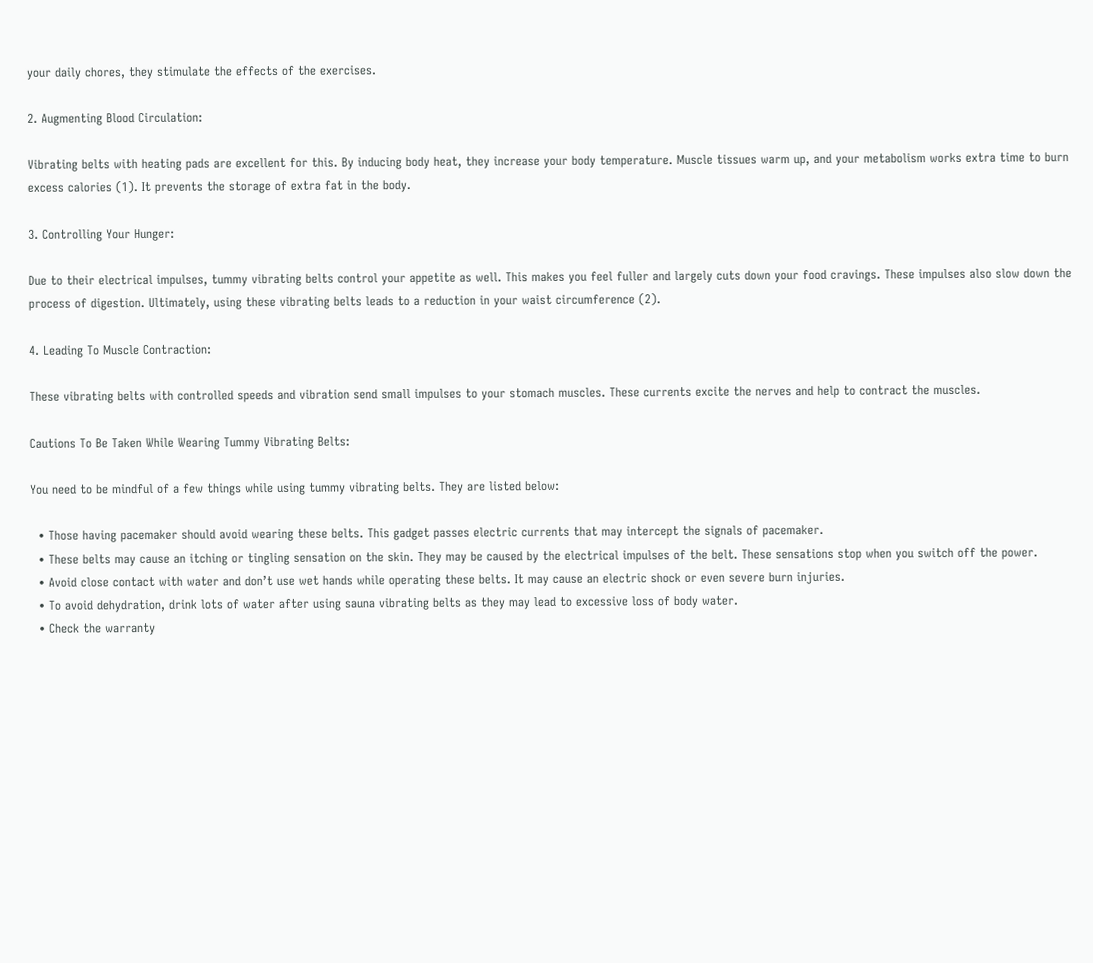your daily chores, they stimulate the effects of the exercises.

2. Augmenting Blood Circulation:

Vibrating belts with heating pads are excellent for this. By inducing body heat, they increase your body temperature. Muscle tissues warm up, and your metabolism works extra time to burn excess calories (1). It prevents the storage of extra fat in the body.

3. Controlling Your Hunger:

Due to their electrical impulses, tummy vibrating belts control your appetite as well. This makes you feel fuller and largely cuts down your food cravings. These impulses also slow down the process of digestion. Ultimately, using these vibrating belts leads to a reduction in your waist circumference (2).

4. Leading To Muscle Contraction:

These vibrating belts with controlled speeds and vibration send small impulses to your stomach muscles. These currents excite the nerves and help to contract the muscles.

Cautions To Be Taken While Wearing Tummy Vibrating Belts:

You need to be mindful of a few things while using tummy vibrating belts. They are listed below:

  • Those having pacemaker should avoid wearing these belts. This gadget passes electric currents that may intercept the signals of pacemaker.
  • These belts may cause an itching or tingling sensation on the skin. They may be caused by the electrical impulses of the belt. These sensations stop when you switch off the power.
  • Avoid close contact with water and don’t use wet hands while operating these belts. It may cause an electric shock or even severe burn injuries.
  • To avoid dehydration, drink lots of water after using sauna vibrating belts as they may lead to excessive loss of body water.
  • Check the warranty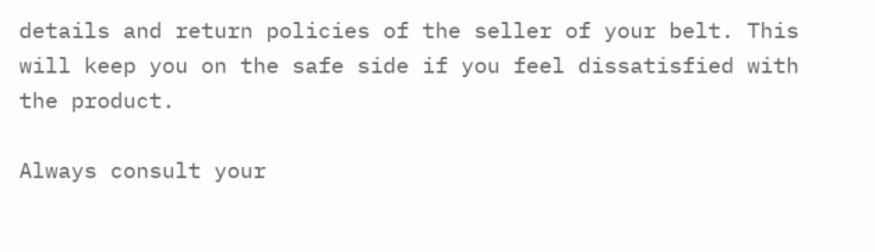details and return policies of the seller of your belt. This will keep you on the safe side if you feel dissatisfied with the product.

Always consult your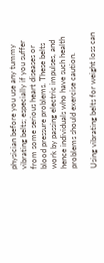physician before you use any tummy vibrating belts; especially if you suffer from some serious heart diseases or blood pressure problems. These belts work by passing electric impulses, and hence individuals who have such health problems should exercise caution.

Using vibrating belts for weight loss can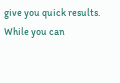give you quick results. While you can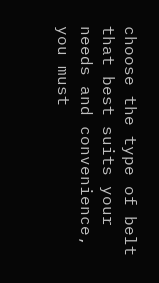choose the type of belt that best suits your needs and convenience, you must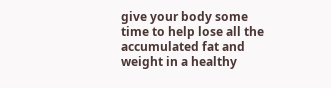give your body some time to help lose all the accumulated fat and weight in a healthy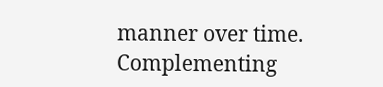manner over time. Complementing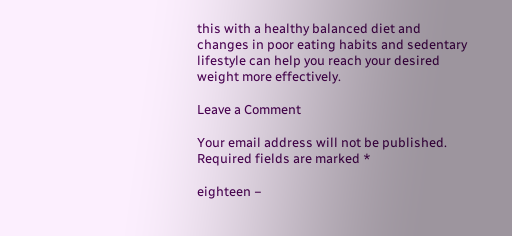this with a healthy balanced diet and changes in poor eating habits and sedentary lifestyle can help you reach your desired weight more effectively.

Leave a Comment

Your email address will not be published. Required fields are marked *

eighteen −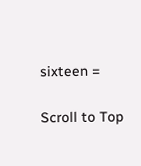sixteen =

Scroll to Top